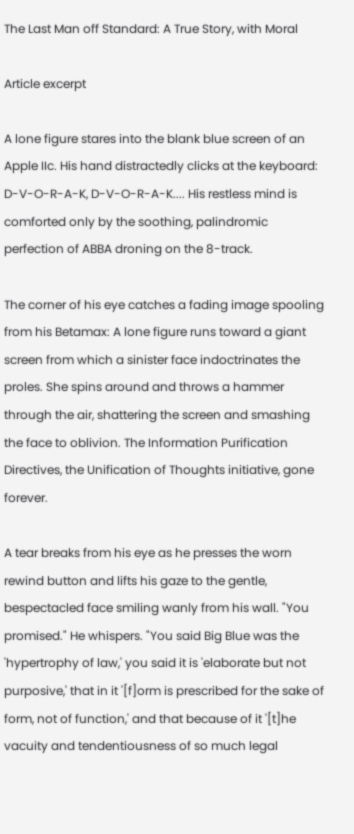The Last Man off Standard: A True Story, with Moral

Article excerpt

A lone figure stares into the blank blue screen of an Apple IIc. His hand distractedly clicks at the keyboard: D-V-O-R-A-K, D-V-O-R-A-K.... His restless mind is comforted only by the soothing, palindromic perfection of ABBA droning on the 8-track.

The corner of his eye catches a fading image spooling from his Betamax: A lone figure runs toward a giant screen from which a sinister face indoctrinates the proles. She spins around and throws a hammer through the air, shattering the screen and smashing the face to oblivion. The Information Purification Directives, the Unification of Thoughts initiative, gone forever.

A tear breaks from his eye as he presses the worn rewind button and lifts his gaze to the gentle, bespectacled face smiling wanly from his wall. "You promised." He whispers. "You said Big Blue was the 'hypertrophy of law,' you said it is 'elaborate but not purposive,' that in it '[f]orm is prescribed for the sake of form, not of function,' and that because of it '[t]he vacuity and tendentiousness of so much legal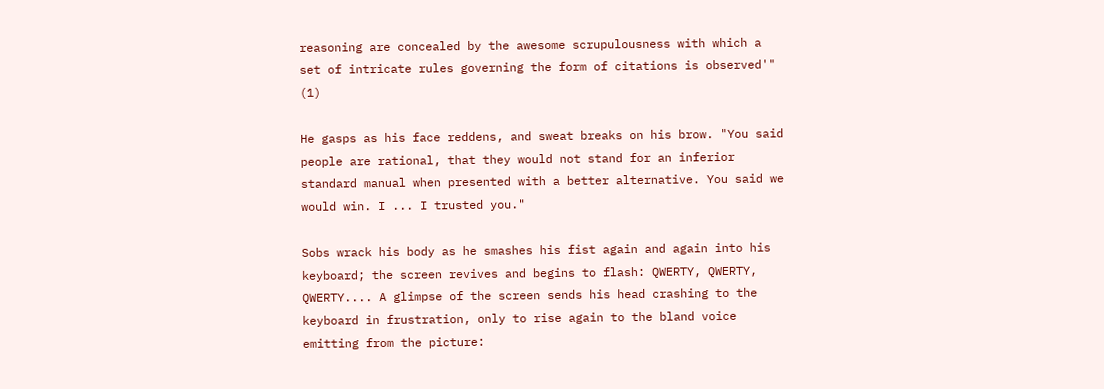reasoning are concealed by the awesome scrupulousness with which a set of intricate rules governing the form of citations is observed'" (1)

He gasps as his face reddens, and sweat breaks on his brow. "You said people are rational, that they would not stand for an inferior standard manual when presented with a better alternative. You said we would win. I ... I trusted you."

Sobs wrack his body as he smashes his fist again and again into his keyboard; the screen revives and begins to flash: QWERTY, QWERTY, QWERTY.... A glimpse of the screen sends his head crashing to the keyboard in frustration, only to rise again to the bland voice emitting from the picture: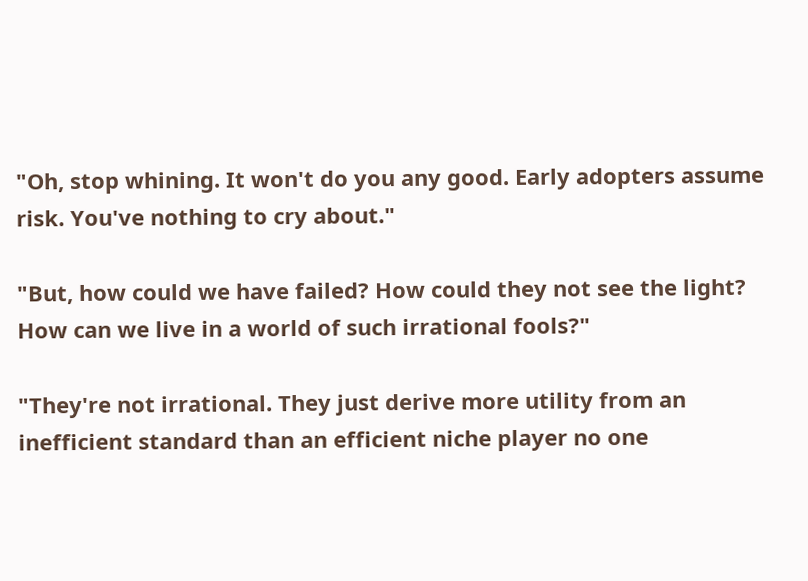"Oh, stop whining. It won't do you any good. Early adopters assume risk. You've nothing to cry about."

"But, how could we have failed? How could they not see the light? How can we live in a world of such irrational fools?"

"They're not irrational. They just derive more utility from an inefficient standard than an efficient niche player no one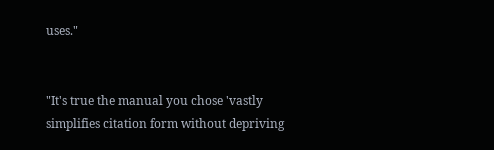uses."


"It's true the manual you chose 'vastly simplifies citation form without depriving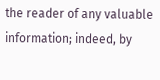the reader of any valuable information; indeed, by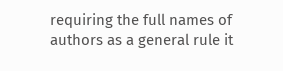requiring the full names of authors as a general rule it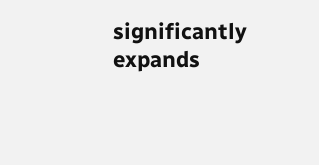significantly expands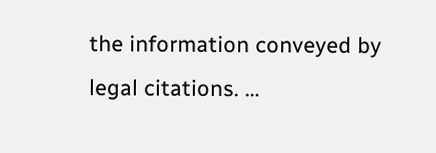the information conveyed by legal citations. …